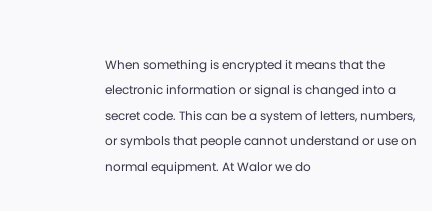When something is encrypted it means that the electronic information or signal is changed into a secret code. This can be a system of letters, numbers, or symbols that people cannot understand or use on normal equipment. At Walor we do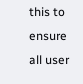this to ensure all user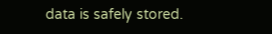data is safely stored.